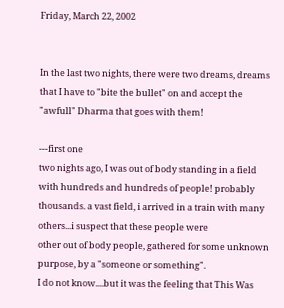Friday, March 22, 2002


In the last two nights, there were two dreams, dreams that I have to "bite the bullet" on and accept the "awfull" Dharma that goes with them!

---first one
two nights ago, I was out of body standing in a field with hundreds and hundreds of people! probably thousands. a vast field, i arrived in a train with many others...i suspect that these people were
other out of body people, gathered for some unknown purpose, by a "someone or something".
I do not know....but it was the feeling that This Was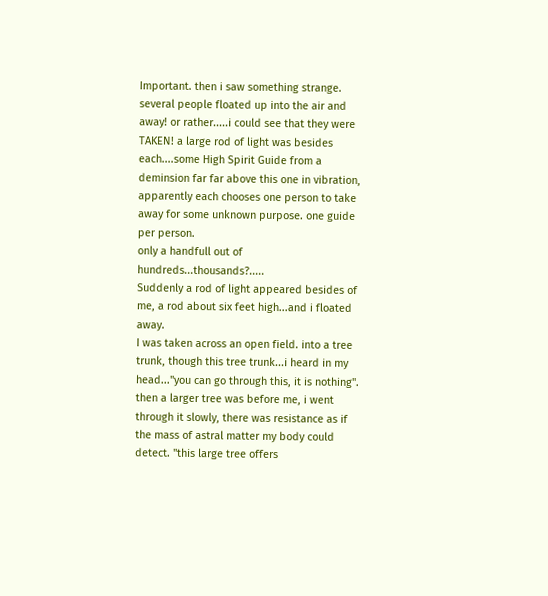Important. then i saw something strange. several people floated up into the air and away! or rather.....i could see that they were TAKEN! a large rod of light was besides each....some High Spirit Guide from a deminsion far far above this one in vibration, apparently each chooses one person to take away for some unknown purpose. one guide per person.
only a handfull out of hundreds...thousands?.....
Suddenly a rod of light appeared besides of me, a rod about six feet high...and i floated away.
I was taken across an open field. into a tree trunk, though this tree trunk...i heard in my head..."you can go through this, it is nothing". then a larger tree was before me, i went through it slowly, there was resistance as if the mass of astral matter my body could detect. "this large tree offers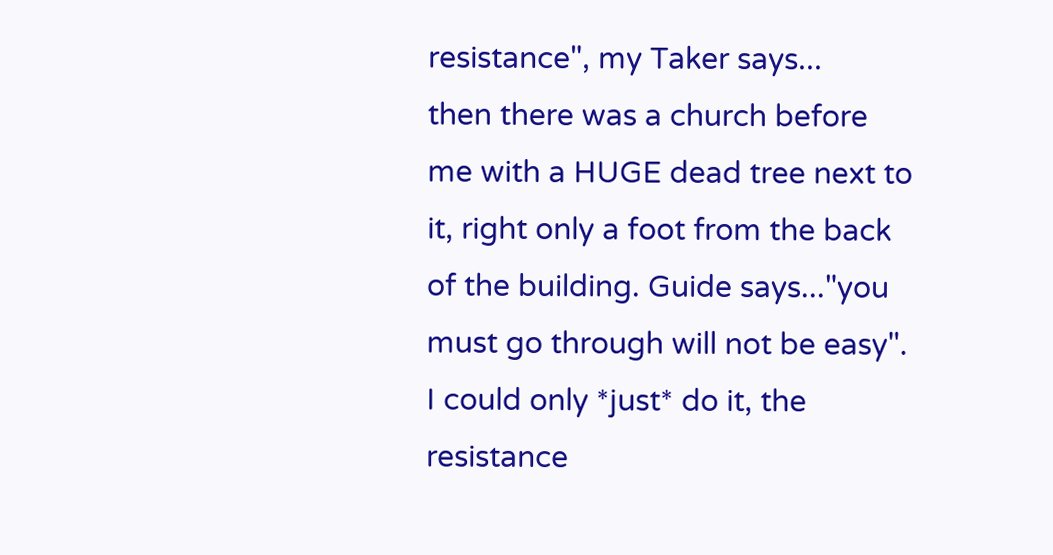resistance", my Taker says...
then there was a church before me with a HUGE dead tree next to it, right only a foot from the back of the building. Guide says..."you must go through will not be easy". I could only *just* do it, the resistance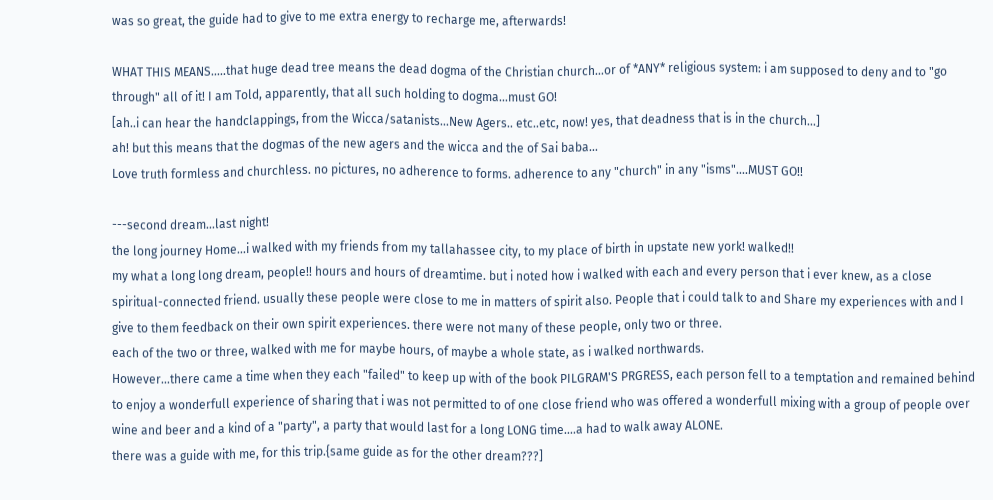was so great, the guide had to give to me extra energy to recharge me, afterwards!

WHAT THIS MEANS.....that huge dead tree means the dead dogma of the Christian church...or of *ANY* religious system: i am supposed to deny and to "go through" all of it! I am Told, apparently, that all such holding to dogma...must GO!
[ah..i can hear the handclappings, from the Wicca/satanists...New Agers.. etc..etc, now! yes, that deadness that is in the church...]
ah! but this means that the dogmas of the new agers and the wicca and the of Sai baba...
Love truth formless and churchless. no pictures, no adherence to forms. adherence to any "church" in any "isms"....MUST GO!!

---second dream...last night!
the long journey Home...i walked with my friends from my tallahassee city, to my place of birth in upstate new york! walked!!
my what a long long dream, people!! hours and hours of dreamtime. but i noted how i walked with each and every person that i ever knew, as a close spiritual-connected friend. usually these people were close to me in matters of spirit also. People that i could talk to and Share my experiences with and I give to them feedback on their own spirit experiences. there were not many of these people, only two or three.
each of the two or three, walked with me for maybe hours, of maybe a whole state, as i walked northwards.
However...there came a time when they each "failed" to keep up with of the book PILGRAM'S PRGRESS, each person fell to a temptation and remained behind to enjoy a wonderfull experience of sharing that i was not permitted to of one close friend who was offered a wonderfull mixing with a group of people over wine and beer and a kind of a "party", a party that would last for a long LONG time....a had to walk away ALONE.
there was a guide with me, for this trip.{same guide as for the other dream???]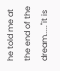he told me at the end of the dream....."it is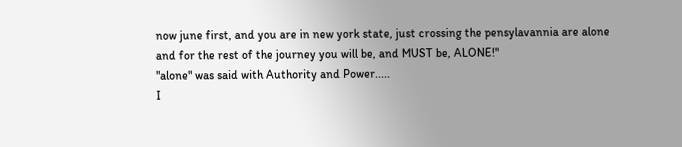now june first, and you are in new york state, just crossing the pensylavannia are alone and for the rest of the journey you will be, and MUST be, ALONE!"
"alone" was said with Authority and Power.....
I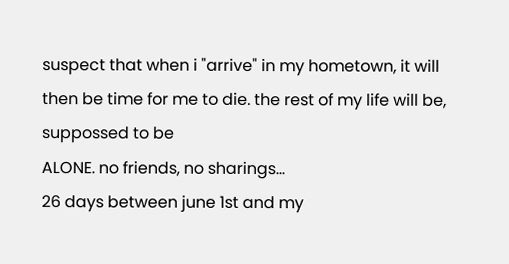suspect that when i "arrive" in my hometown, it will then be time for me to die. the rest of my life will be, suppossed to be
ALONE. no friends, no sharings...
26 days between june 1st and my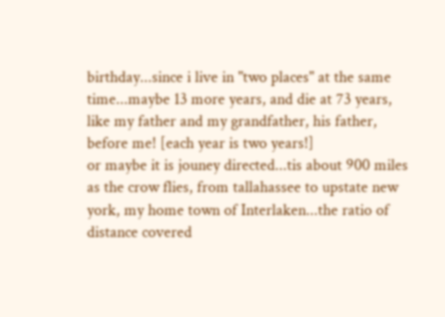birthday...since i live in "two places" at the same time...maybe 13 more years, and die at 73 years, like my father and my grandfather, his father, before me! [each year is two years!]
or maybe it is jouney directed...tis about 900 miles as the crow flies, from tallahassee to upstate new york, my home town of Interlaken...the ratio of distance covered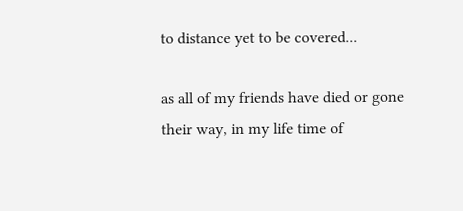to distance yet to be covered...

as all of my friends have died or gone their way, in my life time of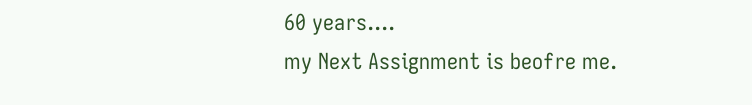60 years....
my Next Assignment is beofre me.